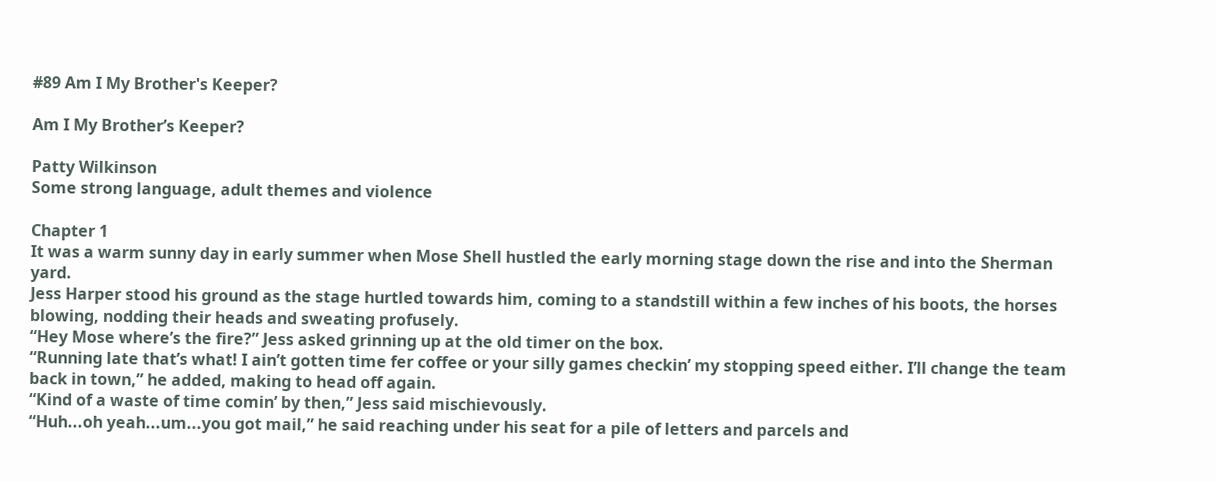#89 Am I My Brother's Keeper?

Am I My Brother’s Keeper?

Patty Wilkinson
Some strong language, adult themes and violence

Chapter 1
It was a warm sunny day in early summer when Mose Shell hustled the early morning stage down the rise and into the Sherman yard.
Jess Harper stood his ground as the stage hurtled towards him, coming to a standstill within a few inches of his boots, the horses blowing, nodding their heads and sweating profusely.
“Hey Mose where’s the fire?” Jess asked grinning up at the old timer on the box.
“Running late that’s what! I ain’t gotten time fer coffee or your silly games checkin’ my stopping speed either. I’ll change the team back in town,” he added, making to head off again.
“Kind of a waste of time comin’ by then,” Jess said mischievously.
“Huh...oh yeah...um...you got mail,” he said reaching under his seat for a pile of letters and parcels and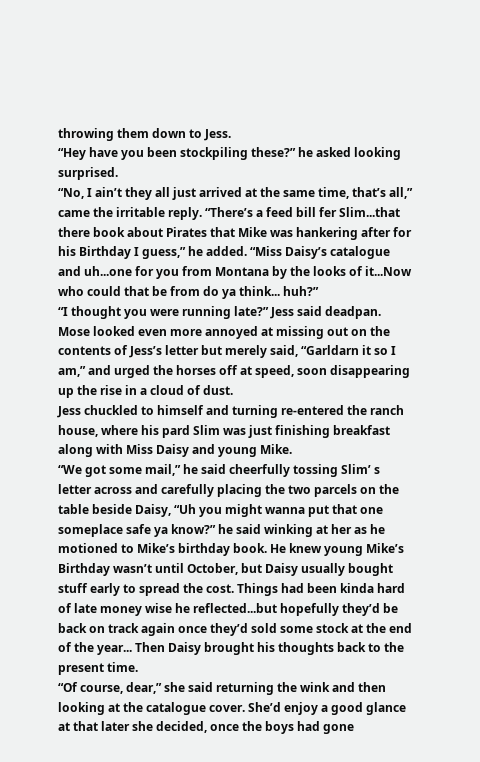throwing them down to Jess.
“Hey have you been stockpiling these?” he asked looking surprised.
“No, I ain’t they all just arrived at the same time, that’s all,” came the irritable reply. “There’s a feed bill fer Slim...that there book about Pirates that Mike was hankering after for his Birthday I guess,” he added. “Miss Daisy’s catalogue and uh...one for you from Montana by the looks of it...Now who could that be from do ya think... huh?”
“I thought you were running late?” Jess said deadpan.
Mose looked even more annoyed at missing out on the contents of Jess’s letter but merely said, “Garldarn it so I am,” and urged the horses off at speed, soon disappearing up the rise in a cloud of dust.
Jess chuckled to himself and turning re-entered the ranch house, where his pard Slim was just finishing breakfast along with Miss Daisy and young Mike.
“We got some mail,” he said cheerfully tossing Slim’ s letter across and carefully placing the two parcels on the table beside Daisy, “Uh you might wanna put that one someplace safe ya know?” he said winking at her as he motioned to Mike’s birthday book. He knew young Mike’s Birthday wasn’t until October, but Daisy usually bought stuff early to spread the cost. Things had been kinda hard of late money wise he reflected...but hopefully they’d be back on track again once they’d sold some stock at the end of the year... Then Daisy brought his thoughts back to the present time.
“Of course, dear,” she said returning the wink and then looking at the catalogue cover. She’d enjoy a good glance at that later she decided, once the boys had gone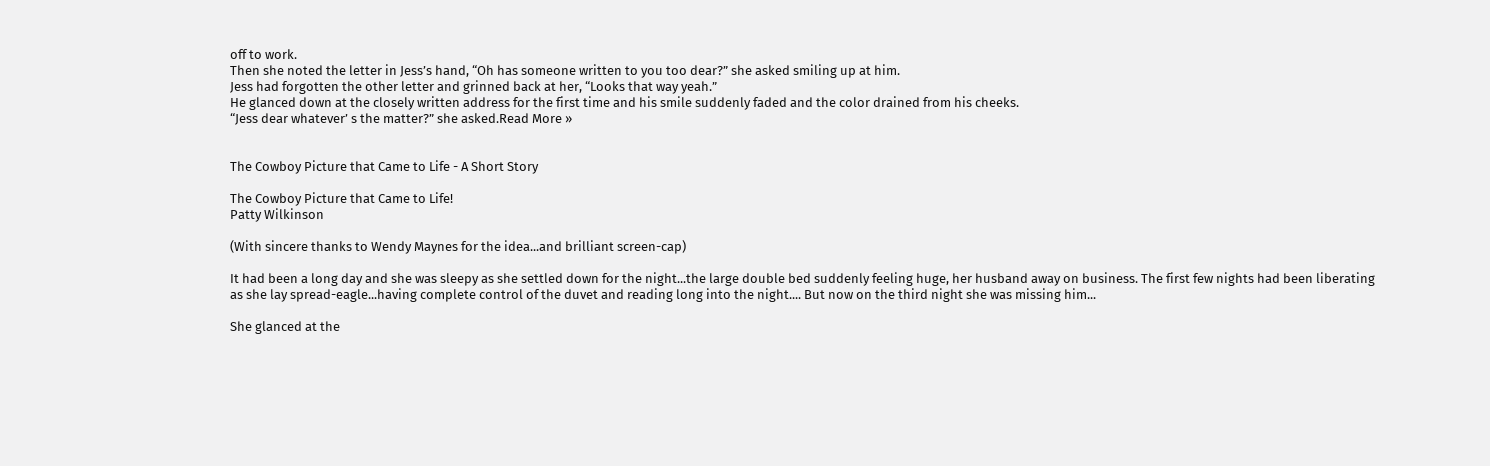off to work.
Then she noted the letter in Jess’s hand, “Oh has someone written to you too dear?” she asked smiling up at him.
Jess had forgotten the other letter and grinned back at her, “Looks that way yeah.”
He glanced down at the closely written address for the first time and his smile suddenly faded and the color drained from his cheeks.
“Jess dear whatever’ s the matter?” she asked.Read More »


The Cowboy Picture that Came to Life - A Short Story

The Cowboy Picture that Came to Life!
Patty Wilkinson

(With sincere thanks to Wendy Maynes for the idea...and brilliant screen-cap)

It had been a long day and she was sleepy as she settled down for the night...the large double bed suddenly feeling huge, her husband away on business. The first few nights had been liberating as she lay spread-eagle...having complete control of the duvet and reading long into the night.... But now on the third night she was missing him...

She glanced at the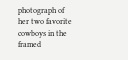photograph of her two favorite cowboys in the framed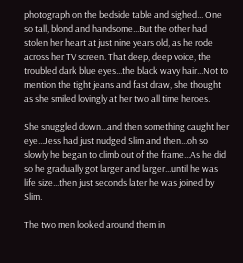photograph on the bedside table and sighed... One so tall, blond and handsome...But the other had stolen her heart at just nine years old, as he rode across her TV screen. That deep, deep voice, the troubled dark blue eyes...the black wavy hair...Not to mention the tight jeans and fast draw, she thought as she smiled lovingly at her two all time heroes.

She snuggled down...and then something caught her eye...Jess had just nudged Slim and then...oh so slowly he began to climb out of the frame...As he did so he gradually got larger and larger...until he was life size...then just seconds later he was joined by Slim.

The two men looked around them in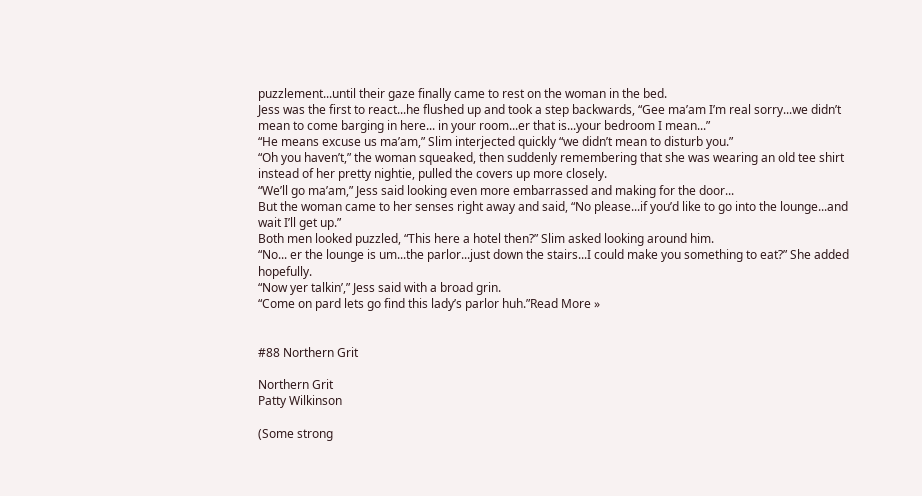puzzlement...until their gaze finally came to rest on the woman in the bed.
Jess was the first to react...he flushed up and took a step backwards, “Gee ma’am I’m real sorry...we didn’t mean to come barging in here... in your room...er that is...your bedroom I mean...”
“He means excuse us ma’am,” Slim interjected quickly “we didn’t mean to disturb you.”
“Oh you haven’t,” the woman squeaked, then suddenly remembering that she was wearing an old tee shirt instead of her pretty nightie, pulled the covers up more closely.
“We’ll go ma’am,” Jess said looking even more embarrassed and making for the door...
But the woman came to her senses right away and said, “No please...if you’d like to go into the lounge...and wait I’ll get up.”
Both men looked puzzled, “This here a hotel then?” Slim asked looking around him.
“No... er the lounge is um...the parlor...just down the stairs...I could make you something to eat?” She added hopefully.
“Now yer talkin’,” Jess said with a broad grin.
“Come on pard lets go find this lady’s parlor huh.”Read More »


#88 Northern Grit

Northern Grit
Patty Wilkinson

(Some strong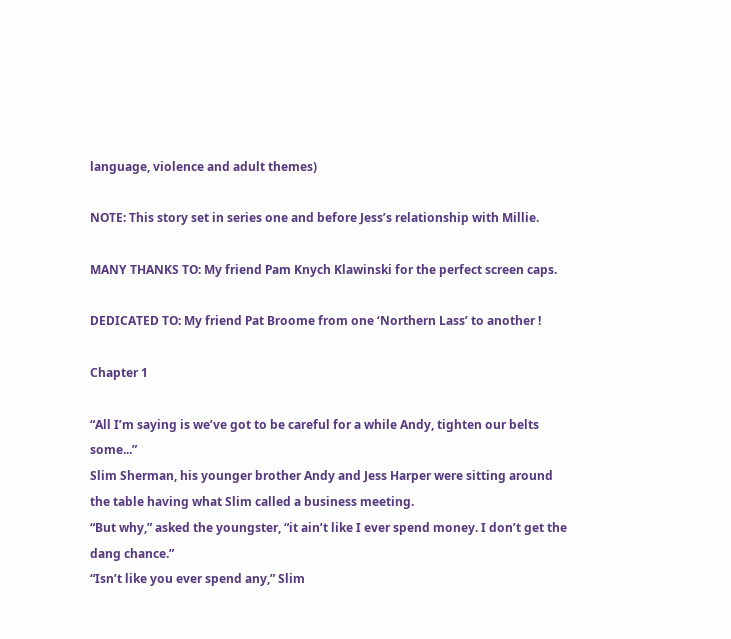language, violence and adult themes)

NOTE: This story set in series one and before Jess’s relationship with Millie.

MANY THANKS TO: My friend Pam Knych Klawinski for the perfect screen caps.

DEDICATED TO: My friend Pat Broome from one ‘Northern Lass’ to another !

Chapter 1

“All I’m saying is we’ve got to be careful for a while Andy, tighten our belts some...”
Slim Sherman, his younger brother Andy and Jess Harper were sitting around the table having what Slim called a business meeting.
“But why,” asked the youngster, “it ain’t like I ever spend money. I don’t get the dang chance.”
“Isn’t like you ever spend any,” Slim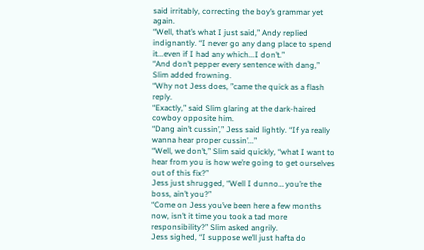said irritably, correcting the boy’s grammar yet again.
“Well, that’s what I just said,” Andy replied indignantly. “I never go any dang place to spend it...even if I had any which...I don’t.”
“And don’t pepper every sentence with dang,” Slim added frowning.
“Why not Jess does, ”came the quick as a flash reply.
“Exactly,” said Slim glaring at the dark-haired cowboy opposite him.
“Dang ain’t cussin’,” Jess said lightly. “If ya really wanna hear proper cussin’...”
“Well, we don’t,” Slim said quickly, “what I want to hear from you is how we’re going to get ourselves out of this fix?”
Jess just shrugged, “Well I dunno… you’re the boss, ain’t you?”
“Come on Jess you’ve been here a few months now, isn’t it time you took a tad more responsibility?” Slim asked angrily.
Jess sighed, “I suppose we’ll just hafta do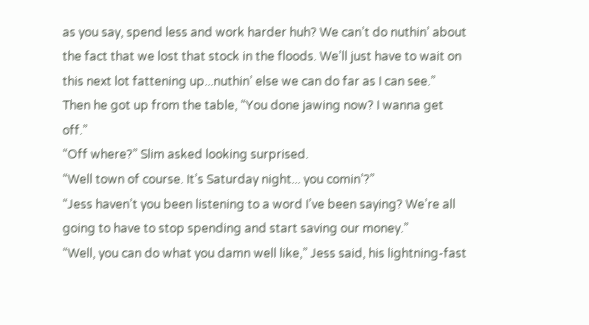as you say, spend less and work harder huh? We can’t do nuthin’ about the fact that we lost that stock in the floods. We’ll just have to wait on this next lot fattening up...nuthin’ else we can do far as I can see.”
Then he got up from the table, “You done jawing now? I wanna get off.”
“Off where?” Slim asked looking surprised.
“Well town of course. It’s Saturday night... you comin’?”
“Jess haven’t you been listening to a word I’ve been saying? We’re all going to have to stop spending and start saving our money.”
“Well, you can do what you damn well like,” Jess said, his lightning-fast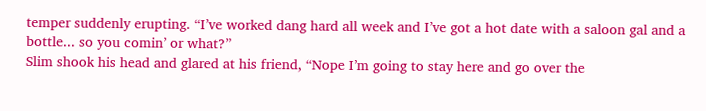temper suddenly erupting. “I’ve worked dang hard all week and I’ve got a hot date with a saloon gal and a bottle... so you comin’ or what?”
Slim shook his head and glared at his friend, “Nope I’m going to stay here and go over the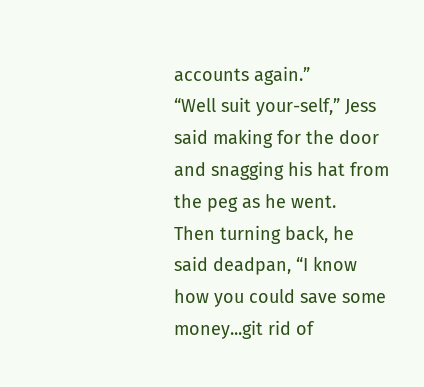accounts again.”
“Well suit your-self,” Jess said making for the door and snagging his hat from the peg as he went.
Then turning back, he said deadpan, “I know how you could save some money...git rid of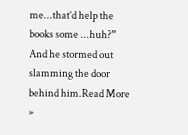me...that’d help the books some ...huh?” And he stormed out slamming the door behind him.Read More »